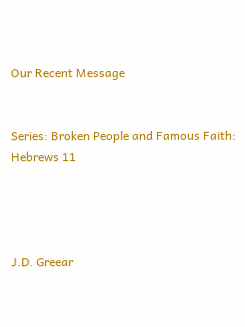Our Recent Message


Series: Broken People and Famous Faith: Hebrews 11




J.D. Greear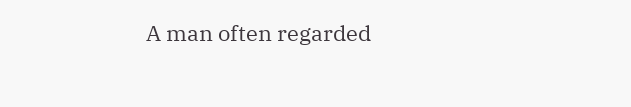A man often regarded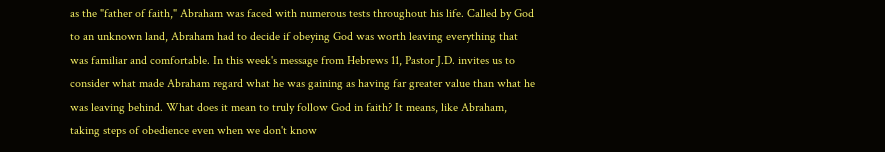as the "father of faith," Abraham was faced with numerous tests throughout his life. Called by God to an unknown land, Abraham had to decide if obeying God was worth leaving everything that was familiar and comfortable. In this week's message from Hebrews 11, Pastor J.D. invites us to consider what made Abraham regard what he was gaining as having far greater value than what he was leaving behind. What does it mean to truly follow God in faith? It means, like Abraham, taking steps of obedience even when we don't know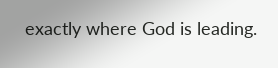exactly where God is leading.